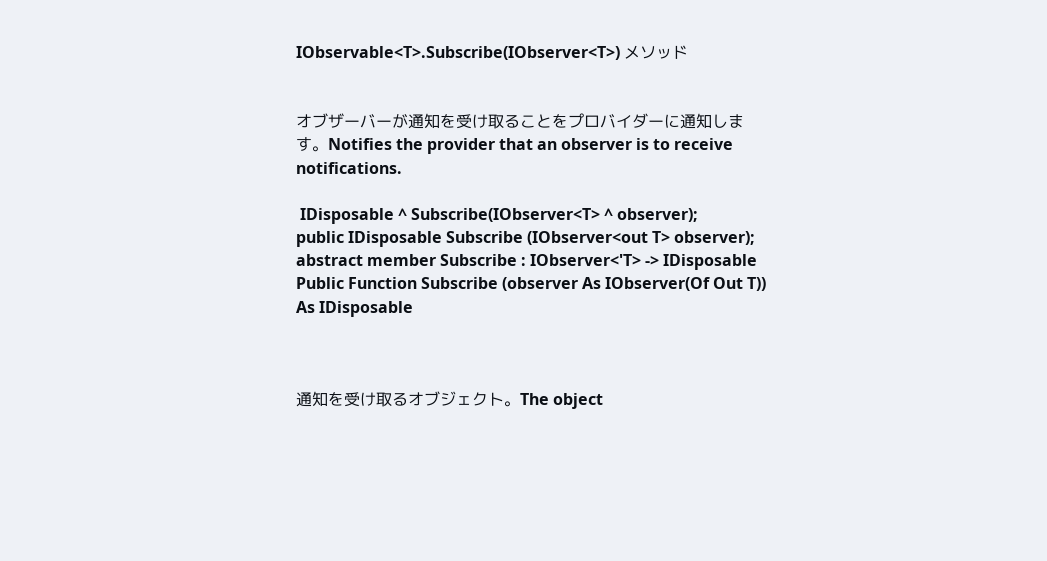IObservable<T>.Subscribe(IObserver<T>) メソッド


オブザーバーが通知を受け取ることをプロバイダーに通知します。Notifies the provider that an observer is to receive notifications.

 IDisposable ^ Subscribe(IObserver<T> ^ observer);
public IDisposable Subscribe (IObserver<out T> observer);
abstract member Subscribe : IObserver<'T> -> IDisposable
Public Function Subscribe (observer As IObserver(Of Out T)) As IDisposable



通知を受け取るオブジェクト。The object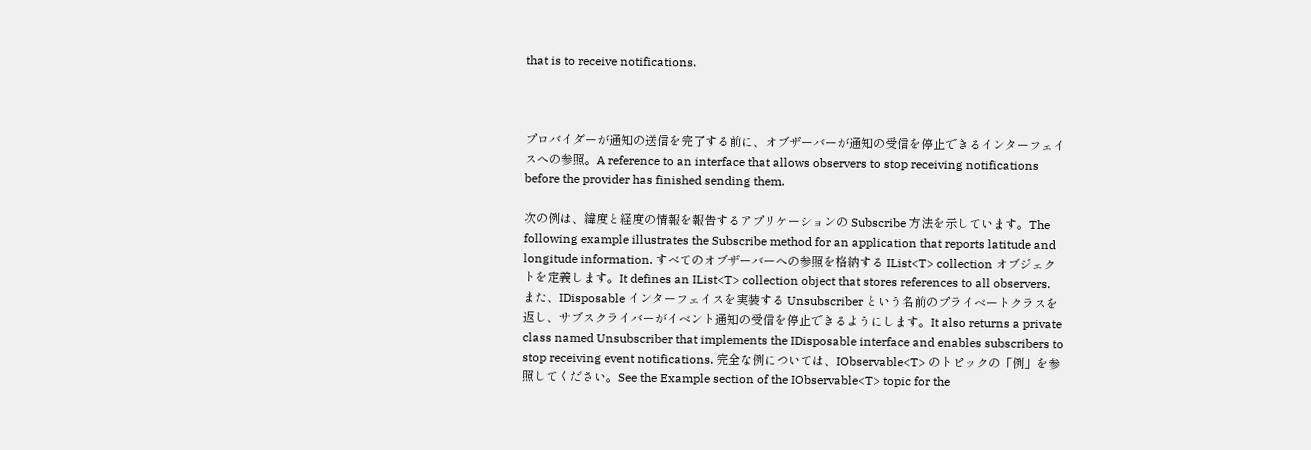that is to receive notifications.



プロバイダーが通知の送信を完了する前に、オブザーバーが通知の受信を停止できるインターフェイスへの参照。A reference to an interface that allows observers to stop receiving notifications before the provider has finished sending them.

次の例は、緯度と経度の情報を報告するアプリケーションの Subscribe 方法を示しています。The following example illustrates the Subscribe method for an application that reports latitude and longitude information. すべてのオブザーバーへの参照を格納する IList<T> collection オブジェクトを定義します。It defines an IList<T> collection object that stores references to all observers. また、IDisposable インターフェイスを実装する Unsubscriber という名前のプライベートクラスを返し、サブスクライバーがイベント通知の受信を停止できるようにします。It also returns a private class named Unsubscriber that implements the IDisposable interface and enables subscribers to stop receiving event notifications. 完全な例については、IObservable<T> のトピックの「例」を参照してください。See the Example section of the IObservable<T> topic for the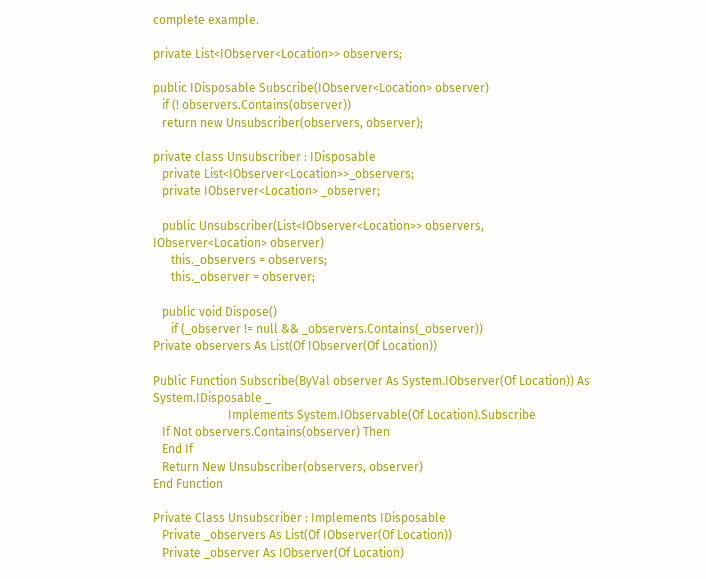complete example.

private List<IObserver<Location>> observers;

public IDisposable Subscribe(IObserver<Location> observer)
   if (! observers.Contains(observer))
   return new Unsubscriber(observers, observer);

private class Unsubscriber : IDisposable
   private List<IObserver<Location>>_observers;
   private IObserver<Location> _observer;

   public Unsubscriber(List<IObserver<Location>> observers, IObserver<Location> observer)
      this._observers = observers;
      this._observer = observer;

   public void Dispose()
      if (_observer != null && _observers.Contains(_observer))
Private observers As List(Of IObserver(Of Location))

Public Function Subscribe(ByVal observer As System.IObserver(Of Location)) As System.IDisposable _
                         Implements System.IObservable(Of Location).Subscribe
   If Not observers.Contains(observer) Then
   End If
   Return New Unsubscriber(observers, observer)
End Function

Private Class Unsubscriber : Implements IDisposable
   Private _observers As List(Of IObserver(Of Location))
   Private _observer As IObserver(Of Location)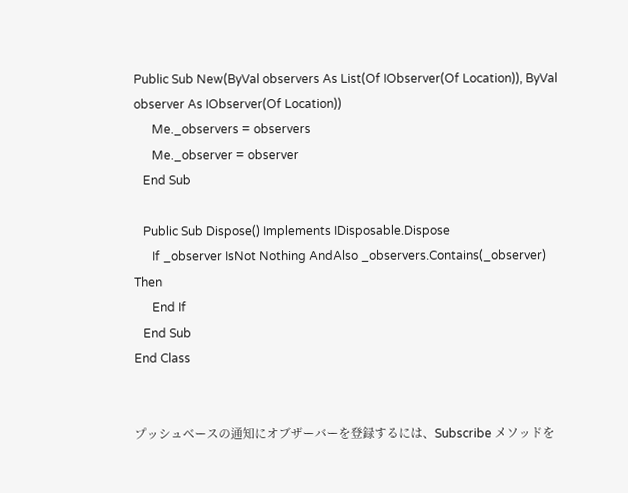Public Sub New(ByVal observers As List(Of IObserver(Of Location)), ByVal observer As IObserver(Of Location))
      Me._observers = observers
      Me._observer = observer
   End Sub

   Public Sub Dispose() Implements IDisposable.Dispose
      If _observer IsNot Nothing AndAlso _observers.Contains(_observer) Then
      End If
   End Sub
End Class


プッシュベースの通知にオブザーバーを登録するには、Subscribe メソッドを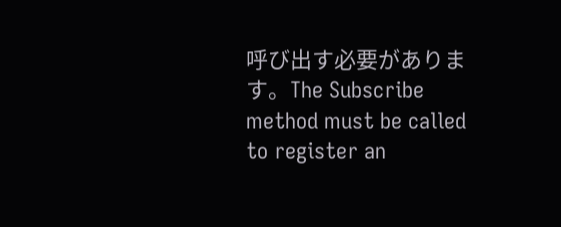呼び出す必要があります。The Subscribe method must be called to register an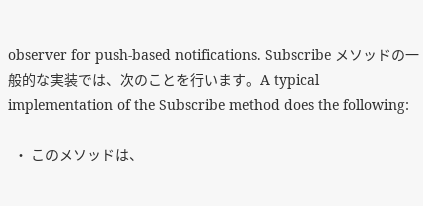observer for push-based notifications. Subscribe メソッドの一般的な実装では、次のことを行います。A typical implementation of the Subscribe method does the following:

  • このメソッドは、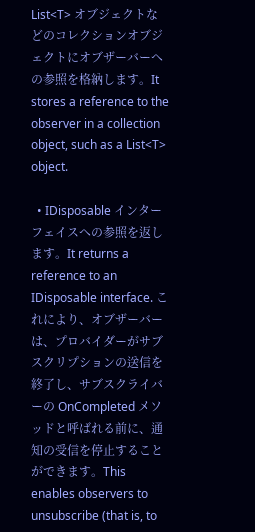List<T> オブジェクトなどのコレクションオブジェクトにオブザーバーへの参照を格納します。It stores a reference to the observer in a collection object, such as a List<T> object.

  • IDisposable インターフェイスへの参照を返します。It returns a reference to an IDisposable interface. これにより、オブザーバーは、プロバイダーがサブスクリプションの送信を終了し、サブスクライバーの OnCompleted メソッドと呼ばれる前に、通知の受信を停止することができます。This enables observers to unsubscribe (that is, to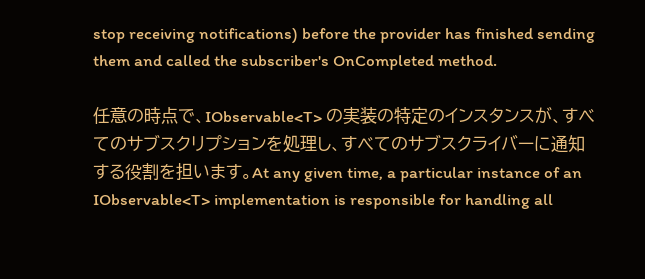stop receiving notifications) before the provider has finished sending them and called the subscriber's OnCompleted method.

任意の時点で、IObservable<T> の実装の特定のインスタンスが、すべてのサブスクリプションを処理し、すべてのサブスクライバーに通知する役割を担います。At any given time, a particular instance of an IObservable<T> implementation is responsible for handling all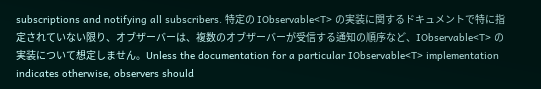subscriptions and notifying all subscribers. 特定の IObservable<T> の実装に関するドキュメントで特に指定されていない限り、オブザーバーは、複数のオブザーバーが受信する通知の順序など、IObservable<T> の実装について想定しません。Unless the documentation for a particular IObservable<T> implementation indicates otherwise, observers should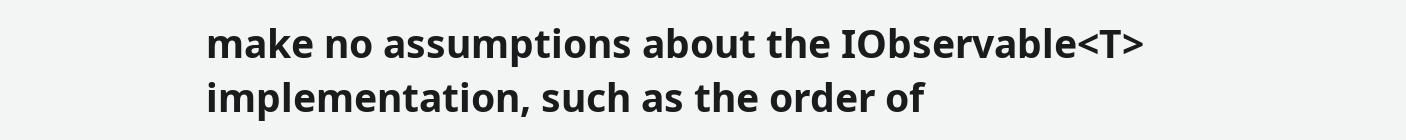make no assumptions about the IObservable<T> implementation, such as the order of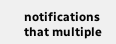notifications that multiple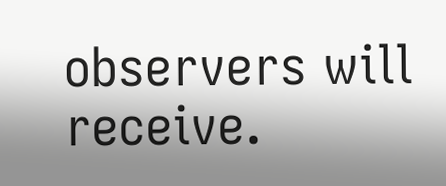observers will receive.